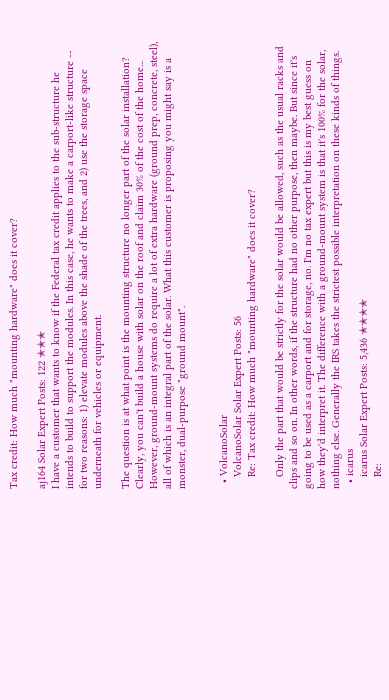Tax credit: How much "mounting hardware" does it cover?

aj164 Solar Expert Posts: 122 ✭✭✭
I have a customer that wants to know if the Federal tax credit applies to the sub-structure he intends to build to support the modules. In this case, he wants to make a carport-like structure -- for two reasons: 1) elevate modules above the shade of the trees, and 2) use the storage space underneath for vehicles or equipment.

The question is at what point is the mounting structure no longer part of the solar installation? Clearly, you can't build a house with solar on the roof and claim 30% of the cost of the home... However, ground-mount systems do require a lot of extra hardware (ground prep, concrete, steel), all of which is an integral part of the solar. What this customer is proposing you might say is a monster, dual-purpose "ground mount".


  • VolcanoSolar
    VolcanoSolar Solar Expert Posts: 56
    Re: Tax credit: How much "mounting hardware" does it cover?

    Only the part that would be strictly for the solar would be allowed, such as the usual racks and clips and so on. In other words, if the structure had no other purpose, then maybe. But since it's going to be used as a carport and for storage, no. I'm no tax expert but this is my best guess on how they'd interpret it. The difference with a ground-mount system is that it's 100% for the solar, nothing else. Generally the IRS takes the strictest possible interpretation on these kinds of things.
  • icarus
    icarus Solar Expert Posts: 5,436 ✭✭✭✭
    Re: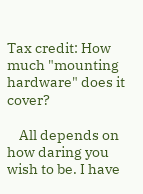Tax credit: How much "mounting hardware" does it cover?

    All depends on how daring you wish to be. I have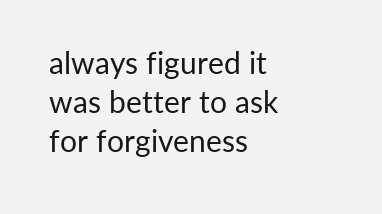always figured it was better to ask for forgiveness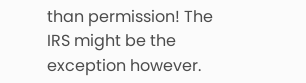than permission! The IRS might be the exception however.